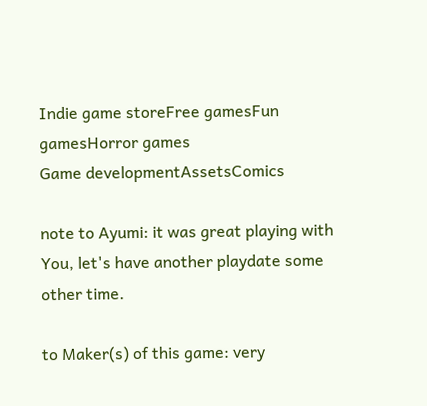Indie game storeFree gamesFun gamesHorror games
Game developmentAssetsComics

note to Ayumi: it was great playing with You, let's have another playdate some other time.

to Maker(s) of this game: very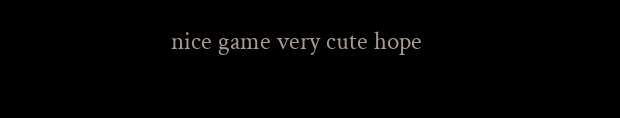nice game very cute hope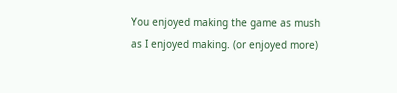You enjoyed making the game as mush as I enjoyed making. (or enjoyed more)